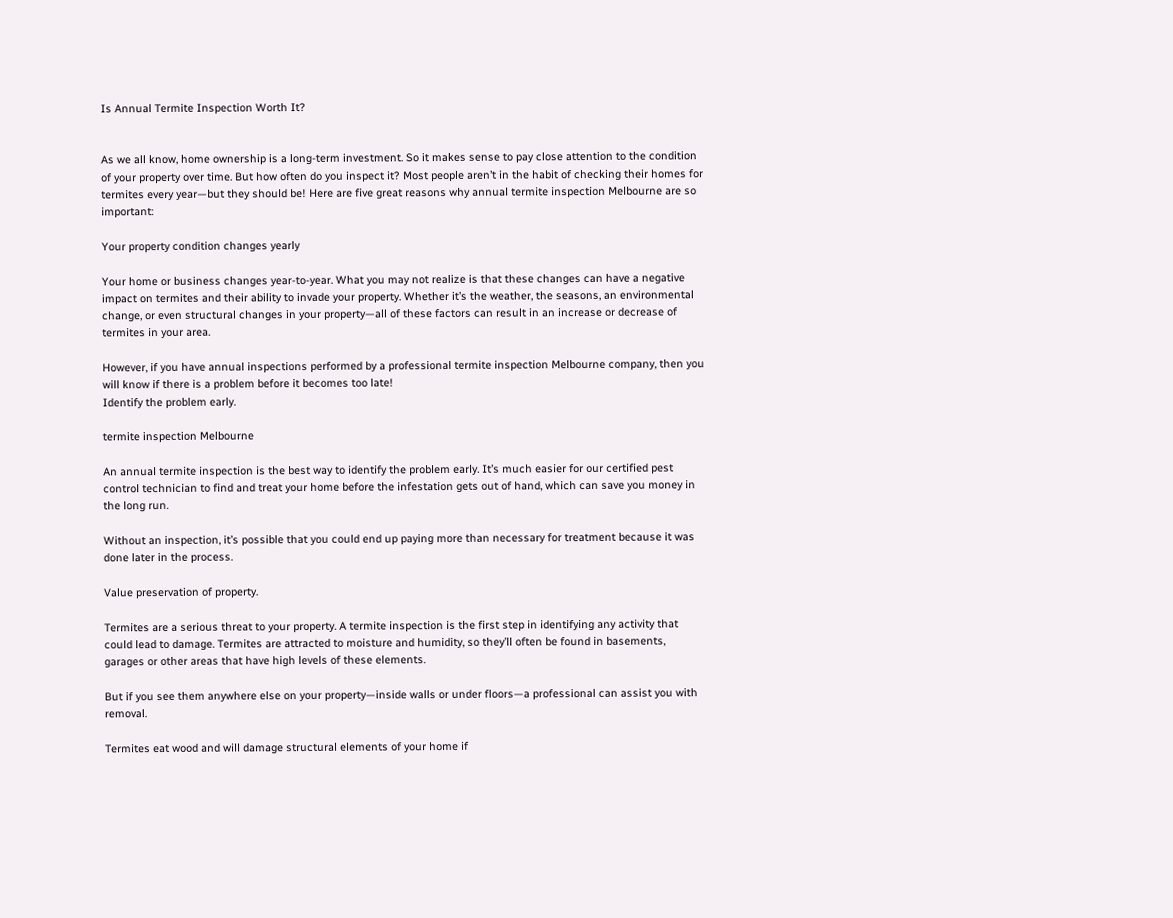Is Annual Termite Inspection Worth It?


As we all know, home ownership is a long-term investment. So it makes sense to pay close attention to the condition of your property over time. But how often do you inspect it? Most people aren’t in the habit of checking their homes for termites every year—but they should be! Here are five great reasons why annual termite inspection Melbourne are so important:

Your property condition changes yearly

Your home or business changes year-to-year. What you may not realize is that these changes can have a negative impact on termites and their ability to invade your property. Whether it’s the weather, the seasons, an environmental change, or even structural changes in your property—all of these factors can result in an increase or decrease of termites in your area.

However, if you have annual inspections performed by a professional termite inspection Melbourne company, then you will know if there is a problem before it becomes too late!
Identify the problem early.

termite inspection Melbourne

An annual termite inspection is the best way to identify the problem early. It’s much easier for our certified pest control technician to find and treat your home before the infestation gets out of hand, which can save you money in the long run.

Without an inspection, it’s possible that you could end up paying more than necessary for treatment because it was done later in the process.

Value preservation of property.

Termites are a serious threat to your property. A termite inspection is the first step in identifying any activity that could lead to damage. Termites are attracted to moisture and humidity, so they’ll often be found in basements, garages or other areas that have high levels of these elements.

But if you see them anywhere else on your property—inside walls or under floors—a professional can assist you with removal.

Termites eat wood and will damage structural elements of your home if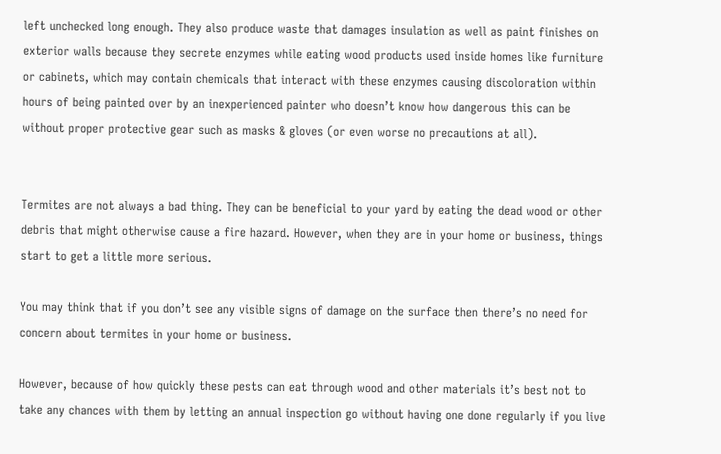left unchecked long enough. They also produce waste that damages insulation as well as paint finishes on exterior walls because they secrete enzymes while eating wood products used inside homes like furniture or cabinets, which may contain chemicals that interact with these enzymes causing discoloration within hours of being painted over by an inexperienced painter who doesn’t know how dangerous this can be without proper protective gear such as masks & gloves (or even worse no precautions at all).


Termites are not always a bad thing. They can be beneficial to your yard by eating the dead wood or other debris that might otherwise cause a fire hazard. However, when they are in your home or business, things start to get a little more serious.

You may think that if you don’t see any visible signs of damage on the surface then there’s no need for concern about termites in your home or business.

However, because of how quickly these pests can eat through wood and other materials it’s best not to take any chances with them by letting an annual inspection go without having one done regularly if you live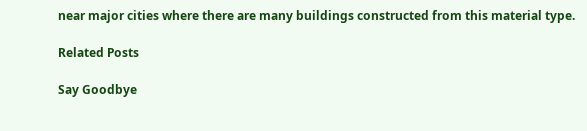near major cities where there are many buildings constructed from this material type.

Related Posts

Say Goodbye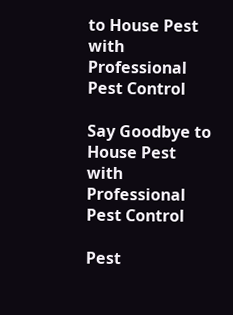to House Pest with Professional Pest Control

Say Goodbye to House Pest with Professional Pest Control

Pest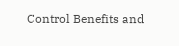Control Benefits and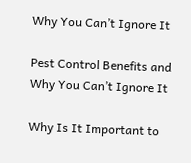Why You Can’t Ignore It

Pest Control Benefits and Why You Can’t Ignore It

Why Is It Important to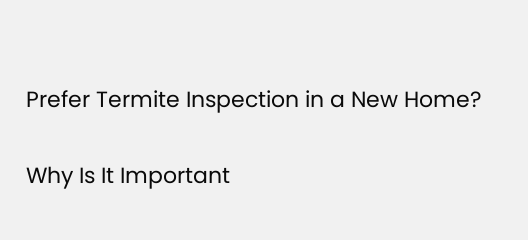Prefer Termite Inspection in a New Home?

Why Is It Important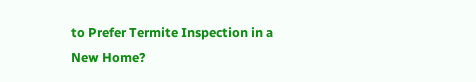to Prefer Termite Inspection in a New Home?